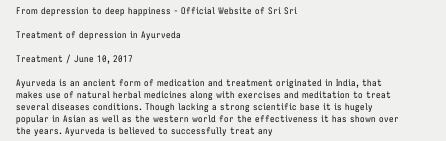From depression to deep happiness - Official Website of Sri Sri

Treatment of depression in Ayurveda

Treatment / June 10, 2017

Ayurveda is an ancient form of medication and treatment originated in India, that makes use of natural herbal medicines along with exercises and meditation to treat several diseases conditions. Though lacking a strong scientific base it is hugely popular in Asian as well as the western world for the effectiveness it has shown over the years. Ayurveda is believed to successfully treat any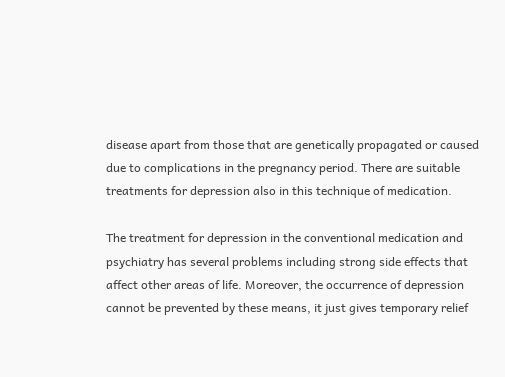disease apart from those that are genetically propagated or caused due to complications in the pregnancy period. There are suitable treatments for depression also in this technique of medication.

The treatment for depression in the conventional medication and psychiatry has several problems including strong side effects that affect other areas of life. Moreover, the occurrence of depression cannot be prevented by these means, it just gives temporary relief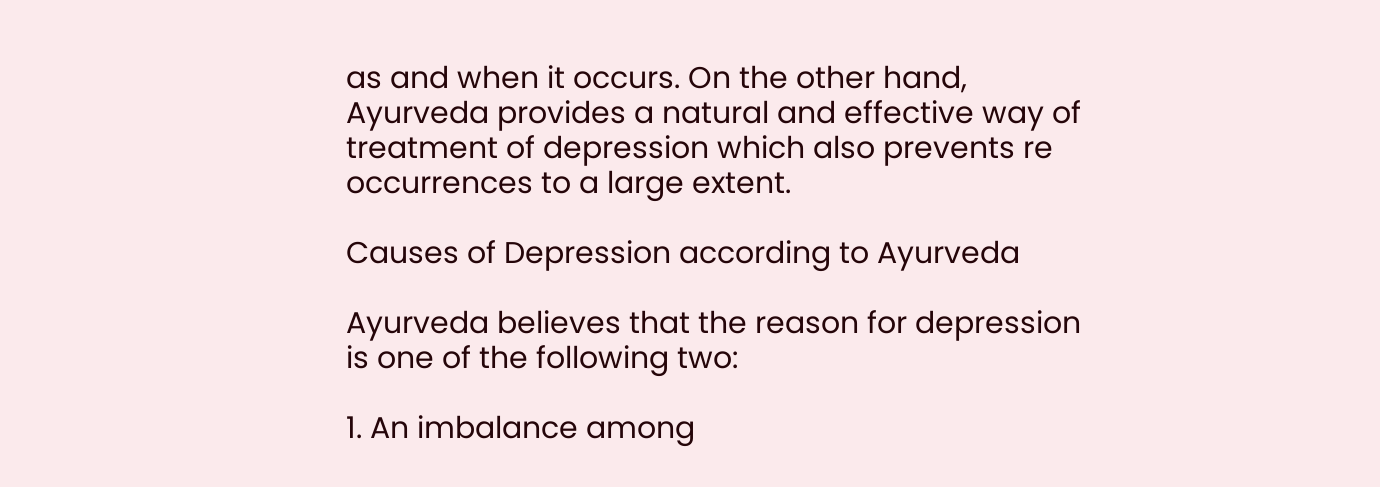as and when it occurs. On the other hand, Ayurveda provides a natural and effective way of treatment of depression which also prevents re occurrences to a large extent.

Causes of Depression according to Ayurveda

Ayurveda believes that the reason for depression is one of the following two:

1. An imbalance among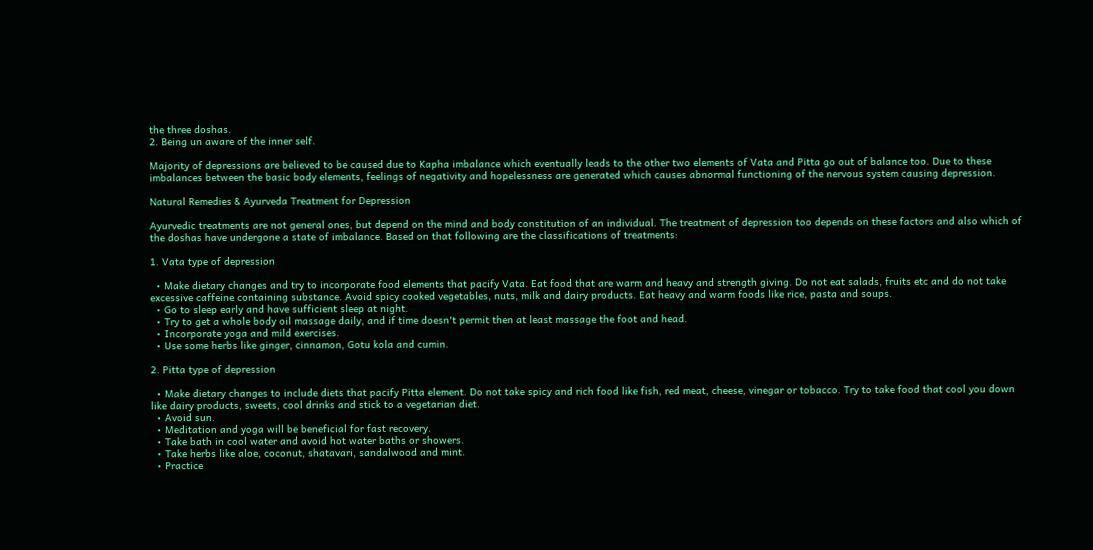the three doshas.
2. Being un aware of the inner self.

Majority of depressions are believed to be caused due to Kapha imbalance which eventually leads to the other two elements of Vata and Pitta go out of balance too. Due to these imbalances between the basic body elements, feelings of negativity and hopelessness are generated which causes abnormal functioning of the nervous system causing depression.

Natural Remedies & Ayurveda Treatment for Depression

Ayurvedic treatments are not general ones, but depend on the mind and body constitution of an individual. The treatment of depression too depends on these factors and also which of the doshas have undergone a state of imbalance. Based on that following are the classifications of treatments:

1. Vata type of depression

  • Make dietary changes and try to incorporate food elements that pacify Vata. Eat food that are warm and heavy and strength giving. Do not eat salads, fruits etc and do not take excessive caffeine containing substance. Avoid spicy cooked vegetables, nuts, milk and dairy products. Eat heavy and warm foods like rice, pasta and soups.
  • Go to sleep early and have sufficient sleep at night.
  • Try to get a whole body oil massage daily, and if time doesn't permit then at least massage the foot and head.
  • Incorporate yoga and mild exercises.
  • Use some herbs like ginger, cinnamon, Gotu kola and cumin.

2. Pitta type of depression

  • Make dietary changes to include diets that pacify Pitta element. Do not take spicy and rich food like fish, red meat, cheese, vinegar or tobacco. Try to take food that cool you down like dairy products, sweets, cool drinks and stick to a vegetarian diet.
  • Avoid sun.
  • Meditation and yoga will be beneficial for fast recovery.
  • Take bath in cool water and avoid hot water baths or showers.
  • Take herbs like aloe, coconut, shatavari, sandalwood and mint.
  • Practice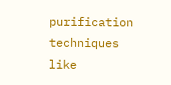purification techniques like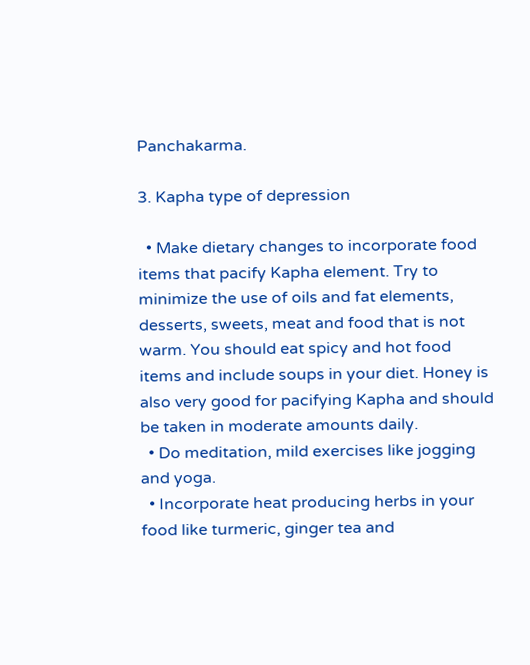Panchakarma.

3. Kapha type of depression

  • Make dietary changes to incorporate food items that pacify Kapha element. Try to minimize the use of oils and fat elements, desserts, sweets, meat and food that is not warm. You should eat spicy and hot food items and include soups in your diet. Honey is also very good for pacifying Kapha and should be taken in moderate amounts daily.
  • Do meditation, mild exercises like jogging and yoga.
  • Incorporate heat producing herbs in your food like turmeric, ginger tea and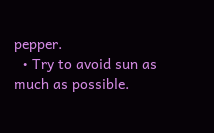pepper.
  • Try to avoid sun as much as possible.